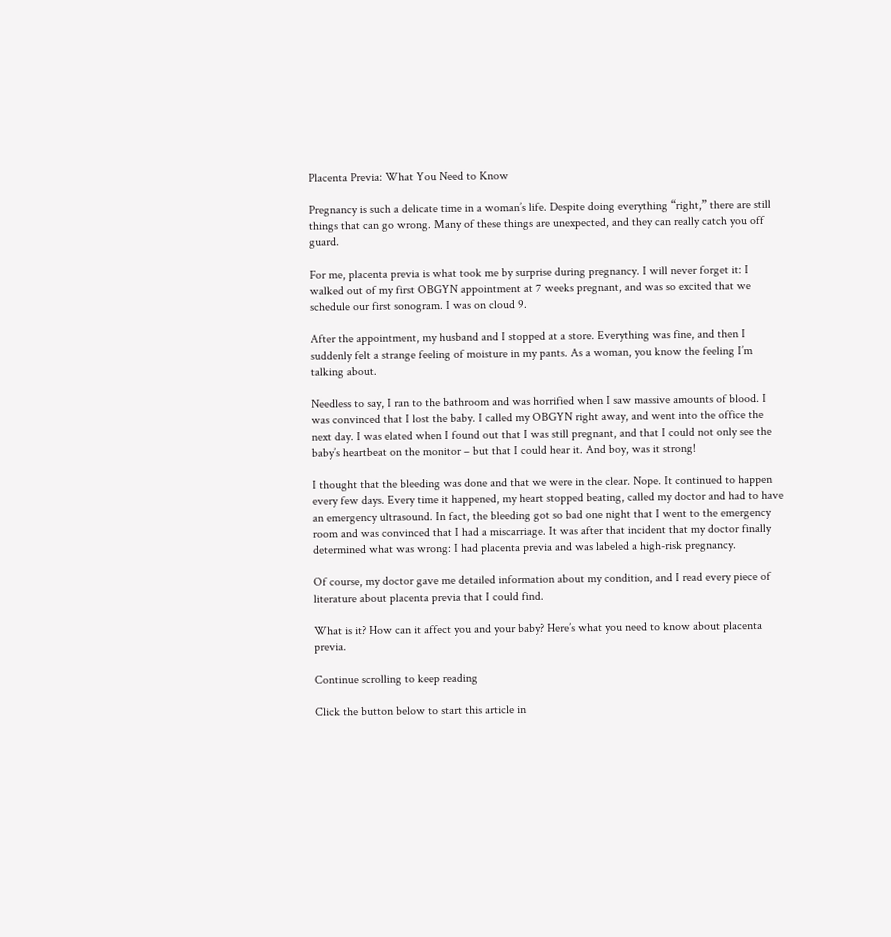Placenta Previa: What You Need to Know

Pregnancy is such a delicate time in a woman’s life. Despite doing everything “right,” there are still things that can go wrong. Many of these things are unexpected, and they can really catch you off guard.

For me, placenta previa is what took me by surprise during pregnancy. I will never forget it: I walked out of my first OBGYN appointment at 7 weeks pregnant, and was so excited that we schedule our first sonogram. I was on cloud 9.

After the appointment, my husband and I stopped at a store. Everything was fine, and then I suddenly felt a strange feeling of moisture in my pants. As a woman, you know the feeling I’m talking about.

Needless to say, I ran to the bathroom and was horrified when I saw massive amounts of blood. I was convinced that I lost the baby. I called my OBGYN right away, and went into the office the next day. I was elated when I found out that I was still pregnant, and that I could not only see the baby’s heartbeat on the monitor – but that I could hear it. And boy, was it strong!

I thought that the bleeding was done and that we were in the clear. Nope. It continued to happen every few days. Every time it happened, my heart stopped beating, called my doctor and had to have an emergency ultrasound. In fact, the bleeding got so bad one night that I went to the emergency room and was convinced that I had a miscarriage. It was after that incident that my doctor finally determined what was wrong: I had placenta previa and was labeled a high-risk pregnancy.

Of course, my doctor gave me detailed information about my condition, and I read every piece of literature about placenta previa that I could find.

What is it? How can it affect you and your baby? Here’s what you need to know about placenta previa.

Continue scrolling to keep reading

Click the button below to start this article in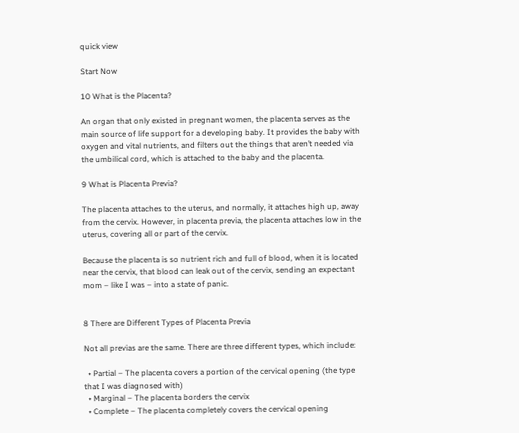quick view

Start Now

10 What is the Placenta?

An organ that only existed in pregnant women, the placenta serves as the main source of life support for a developing baby. It provides the baby with oxygen and vital nutrients, and filters out the things that aren’t needed via the umbilical cord, which is attached to the baby and the placenta.

9 What is Placenta Previa?

The placenta attaches to the uterus, and normally, it attaches high up, away from the cervix. However, in placenta previa, the placenta attaches low in the uterus, covering all or part of the cervix.

Because the placenta is so nutrient rich and full of blood, when it is located near the cervix, that blood can leak out of the cervix, sending an expectant mom – like I was – into a state of panic.


8 There are Different Types of Placenta Previa

Not all previas are the same. There are three different types, which include:

  • Partial – The placenta covers a portion of the cervical opening (the type that I was diagnosed with)
  • Marginal – The placenta borders the cervix
  • Complete – The placenta completely covers the cervical opening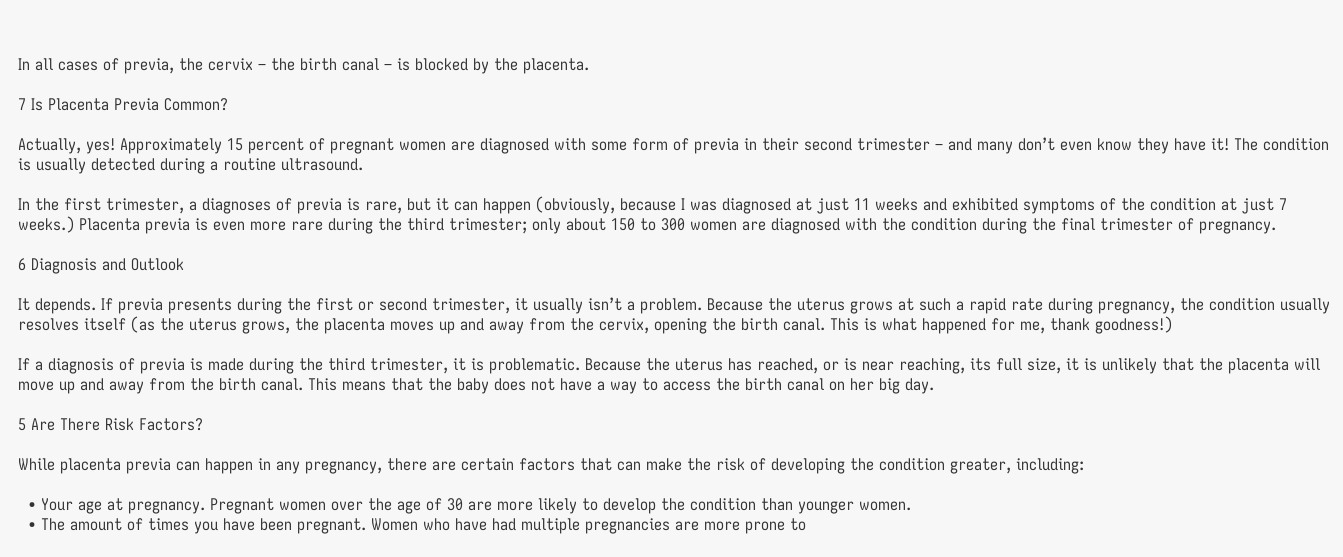In all cases of previa, the cervix – the birth canal – is blocked by the placenta.

7 Is Placenta Previa Common?

Actually, yes! Approximately 15 percent of pregnant women are diagnosed with some form of previa in their second trimester – and many don’t even know they have it! The condition is usually detected during a routine ultrasound.

In the first trimester, a diagnoses of previa is rare, but it can happen (obviously, because I was diagnosed at just 11 weeks and exhibited symptoms of the condition at just 7 weeks.) Placenta previa is even more rare during the third trimester; only about 150 to 300 women are diagnosed with the condition during the final trimester of pregnancy.

6 Diagnosis and Outlook

It depends. If previa presents during the first or second trimester, it usually isn’t a problem. Because the uterus grows at such a rapid rate during pregnancy, the condition usually resolves itself (as the uterus grows, the placenta moves up and away from the cervix, opening the birth canal. This is what happened for me, thank goodness!)

If a diagnosis of previa is made during the third trimester, it is problematic. Because the uterus has reached, or is near reaching, its full size, it is unlikely that the placenta will move up and away from the birth canal. This means that the baby does not have a way to access the birth canal on her big day.

5 Are There Risk Factors?

While placenta previa can happen in any pregnancy, there are certain factors that can make the risk of developing the condition greater, including:

  • Your age at pregnancy. Pregnant women over the age of 30 are more likely to develop the condition than younger women.
  • The amount of times you have been pregnant. Women who have had multiple pregnancies are more prone to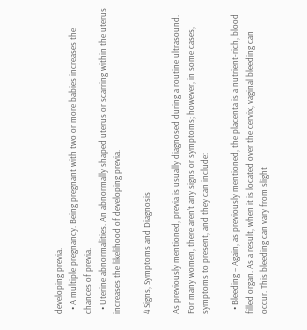developing previa.
  • A multiple pregnancy. Being pregnant with two or more babies increases the chances of previa.
  • Uterine abnormalities. An abnormally shaped uterus or scarring within the uterus increases the likelihood of developing previa.

4 Signs, Symptoms and Diagnosis

As previously mentioned, previa is usually diagnosed during a routine ultrasound. For many women, there aren’t any signs or symptoms; however, in some cases, symptoms to present, and they can include:

  • Bleeding – Again, as previously mentioned, the placenta is a nutrient-rich, blood filled organ. As a result, when it is located over the cervix, vaginal bleeding can occur. This bleeding can vary from slight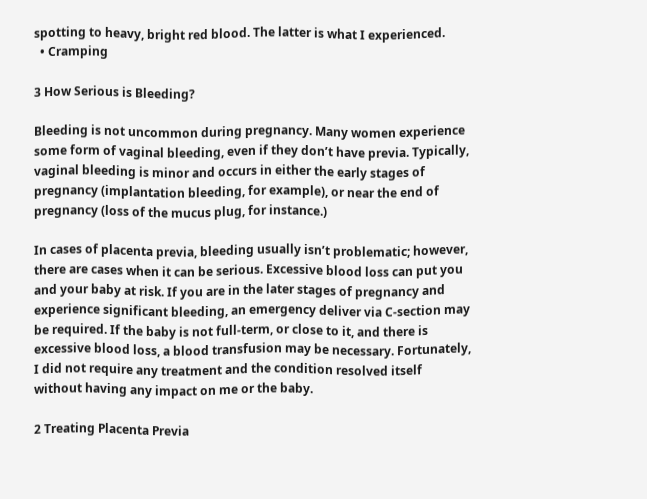spotting to heavy, bright red blood. The latter is what I experienced.
  • Cramping

3 How Serious is Bleeding?

Bleeding is not uncommon during pregnancy. Many women experience some form of vaginal bleeding, even if they don’t have previa. Typically, vaginal bleeding is minor and occurs in either the early stages of pregnancy (implantation bleeding, for example), or near the end of pregnancy (loss of the mucus plug, for instance.)

In cases of placenta previa, bleeding usually isn’t problematic; however, there are cases when it can be serious. Excessive blood loss can put you and your baby at risk. If you are in the later stages of pregnancy and experience significant bleeding, an emergency deliver via C-section may be required. If the baby is not full-term, or close to it, and there is excessive blood loss, a blood transfusion may be necessary. Fortunately, I did not require any treatment and the condition resolved itself without having any impact on me or the baby.

2 Treating Placenta Previa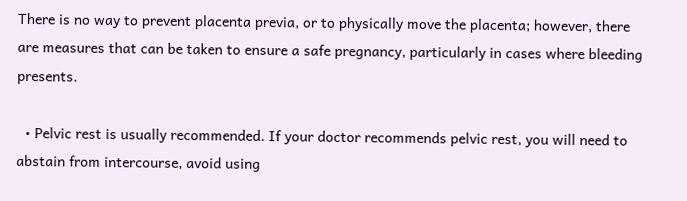There is no way to prevent placenta previa, or to physically move the placenta; however, there are measures that can be taken to ensure a safe pregnancy, particularly in cases where bleeding presents.

  • Pelvic rest is usually recommended. If your doctor recommends pelvic rest, you will need to abstain from intercourse, avoid using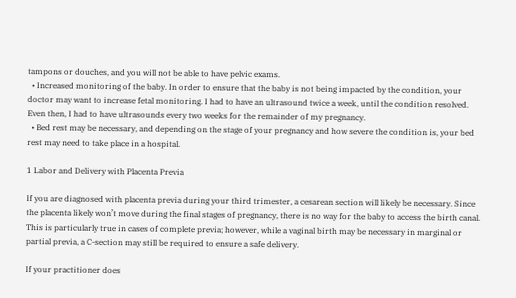tampons or douches, and you will not be able to have pelvic exams.
  • Increased monitoring of the baby. In order to ensure that the baby is not being impacted by the condition, your doctor may want to increase fetal monitoring. I had to have an ultrasound twice a week, until the condition resolved. Even then, I had to have ultrasounds every two weeks for the remainder of my pregnancy.
  • Bed rest may be necessary, and depending on the stage of your pregnancy and how severe the condition is, your bed rest may need to take place in a hospital.

1 Labor and Delivery with Placenta Previa

If you are diagnosed with placenta previa during your third trimester, a cesarean section will likely be necessary. Since the placenta likely won’t move during the final stages of pregnancy, there is no way for the baby to access the birth canal. This is particularly true in cases of complete previa; however, while a vaginal birth may be necessary in marginal or partial previa, a C-section may still be required to ensure a safe delivery.

If your practitioner does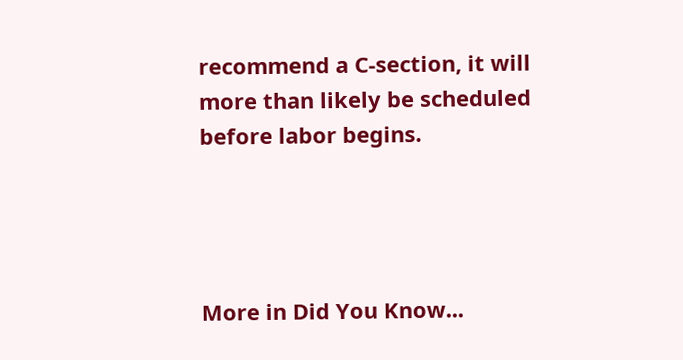recommend a C-section, it will more than likely be scheduled before labor begins.




More in Did You Know...